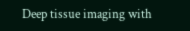Deep tissue imaging with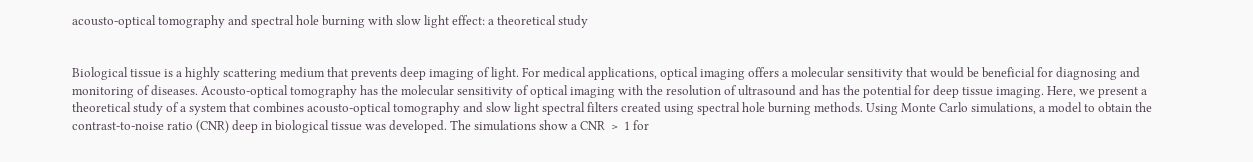acousto-optical tomography and spectral hole burning with slow light effect: a theoretical study


Biological tissue is a highly scattering medium that prevents deep imaging of light. For medical applications, optical imaging offers a molecular sensitivity that would be beneficial for diagnosing and monitoring of diseases. Acousto-optical tomography has the molecular sensitivity of optical imaging with the resolution of ultrasound and has the potential for deep tissue imaging. Here, we present a theoretical study of a system that combines acousto-optical tomography and slow light spectral filters created using spectral hole burning methods. Using Monte Carlo simulations, a model to obtain the contrast-to-noise ratio (CNR) deep in biological tissue was developed. The simulations show a CNR  >  1 for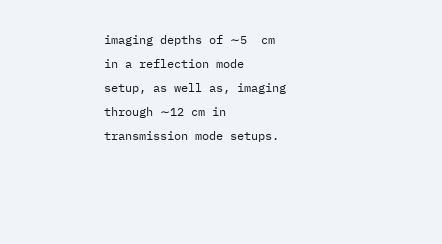imaging depths of ∼5  cm in a reflection mode setup, as well as, imaging through ∼12 cm in transmission mode setups.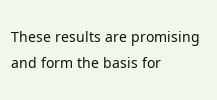These results are promising and form the basis for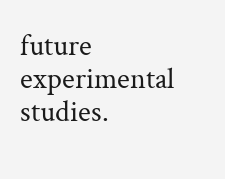future experimental studies.